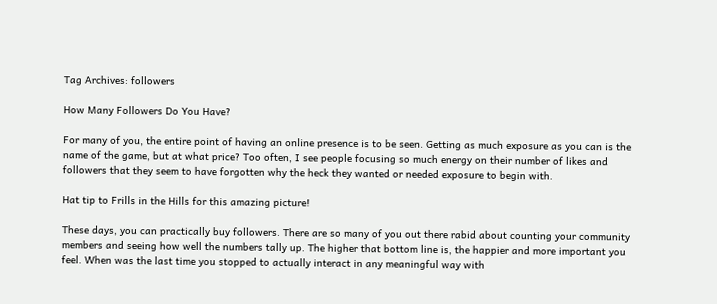Tag Archives: followers

How Many Followers Do You Have?

For many of you, the entire point of having an online presence is to be seen. Getting as much exposure as you can is the name of the game, but at what price? Too often, I see people focusing so much energy on their number of likes and followers that they seem to have forgotten why the heck they wanted or needed exposure to begin with.

Hat tip to Frills in the Hills for this amazing picture!

These days, you can practically buy followers. There are so many of you out there rabid about counting your community members and seeing how well the numbers tally up. The higher that bottom line is, the happier and more important you feel. When was the last time you stopped to actually interact in any meaningful way with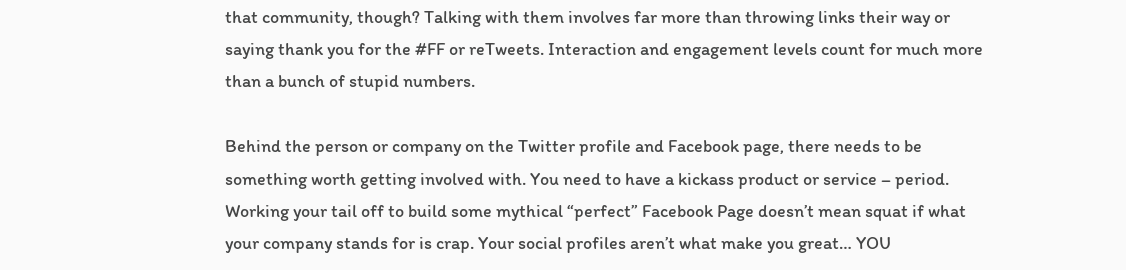that community, though? Talking with them involves far more than throwing links their way or saying thank you for the #FF or reTweets. Interaction and engagement levels count for much more than a bunch of stupid numbers.

Behind the person or company on the Twitter profile and Facebook page, there needs to be something worth getting involved with. You need to have a kickass product or service – period. Working your tail off to build some mythical “perfect” Facebook Page doesn’t mean squat if what your company stands for is crap. Your social profiles aren’t what make you great… YOU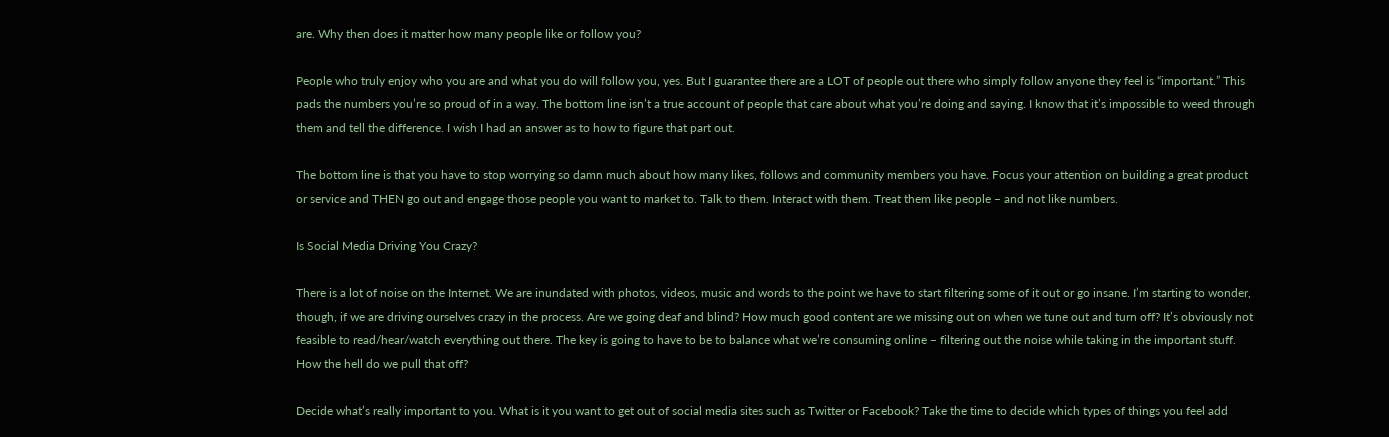are. Why then does it matter how many people like or follow you?

People who truly enjoy who you are and what you do will follow you, yes. But I guarantee there are a LOT of people out there who simply follow anyone they feel is “important.” This pads the numbers you’re so proud of in a way. The bottom line isn’t a true account of people that care about what you’re doing and saying. I know that it’s impossible to weed through them and tell the difference. I wish I had an answer as to how to figure that part out.

The bottom line is that you have to stop worrying so damn much about how many likes, follows and community members you have. Focus your attention on building a great product or service and THEN go out and engage those people you want to market to. Talk to them. Interact with them. Treat them like people – and not like numbers.

Is Social Media Driving You Crazy?

There is a lot of noise on the Internet. We are inundated with photos, videos, music and words to the point we have to start filtering some of it out or go insane. I’m starting to wonder, though, if we are driving ourselves crazy in the process. Are we going deaf and blind? How much good content are we missing out on when we tune out and turn off? It’s obviously not feasible to read/hear/watch everything out there. The key is going to have to be to balance what we’re consuming online – filtering out the noise while taking in the important stuff. How the hell do we pull that off?

Decide what’s really important to you. What is it you want to get out of social media sites such as Twitter or Facebook? Take the time to decide which types of things you feel add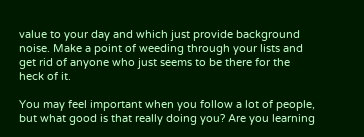value to your day and which just provide background noise. Make a point of weeding through your lists and get rid of anyone who just seems to be there for the heck of it.

You may feel important when you follow a lot of people, but what good is that really doing you? Are you learning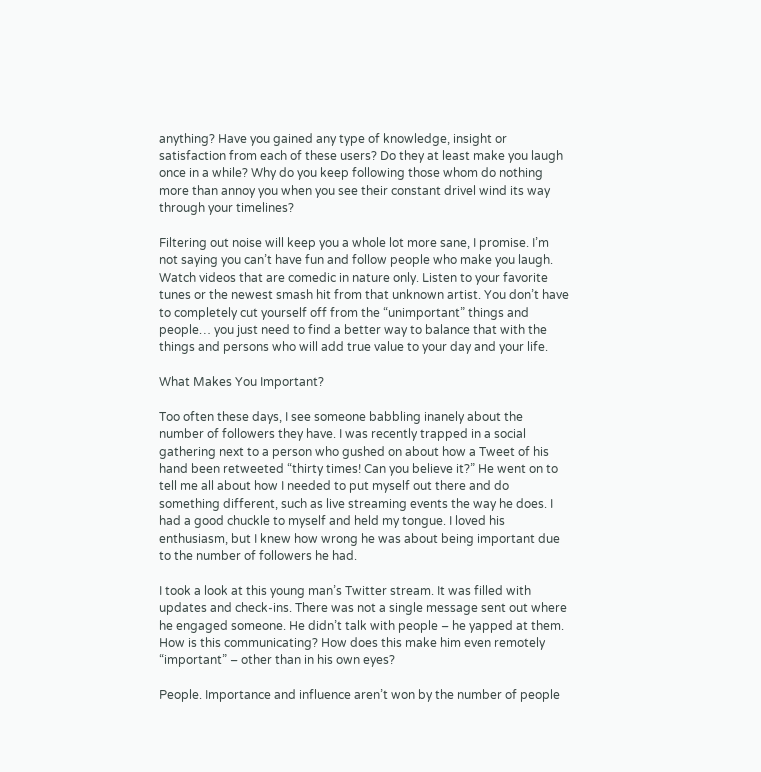anything? Have you gained any type of knowledge, insight or satisfaction from each of these users? Do they at least make you laugh once in a while? Why do you keep following those whom do nothing more than annoy you when you see their constant drivel wind its way through your timelines?

Filtering out noise will keep you a whole lot more sane, I promise. I’m not saying you can’t have fun and follow people who make you laugh. Watch videos that are comedic in nature only. Listen to your favorite tunes or the newest smash hit from that unknown artist. You don’t have to completely cut yourself off from the “unimportant” things and people… you just need to find a better way to balance that with the things and persons who will add true value to your day and your life.

What Makes You Important?

Too often these days, I see someone babbling inanely about the number of followers they have. I was recently trapped in a social gathering next to a person who gushed on about how a Tweet of his hand been retweeted “thirty times! Can you believe it?” He went on to tell me all about how I needed to put myself out there and do something different, such as live streaming events the way he does. I had a good chuckle to myself and held my tongue. I loved his enthusiasm, but I knew how wrong he was about being important due to the number of followers he had.

I took a look at this young man’s Twitter stream. It was filled with updates and check-ins. There was not a single message sent out where he engaged someone. He didn’t talk with people – he yapped at them. How is this communicating? How does this make him even remotely “important” – other than in his own eyes?

People. Importance and influence aren’t won by the number of people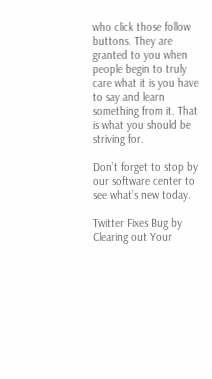who click those follow buttons. They are granted to you when people begin to truly care what it is you have to say and learn something from it. That is what you should be striving for.

Don’t forget to stop by our software center to see what’s new today.

Twitter Fixes Bug by Clearing out Your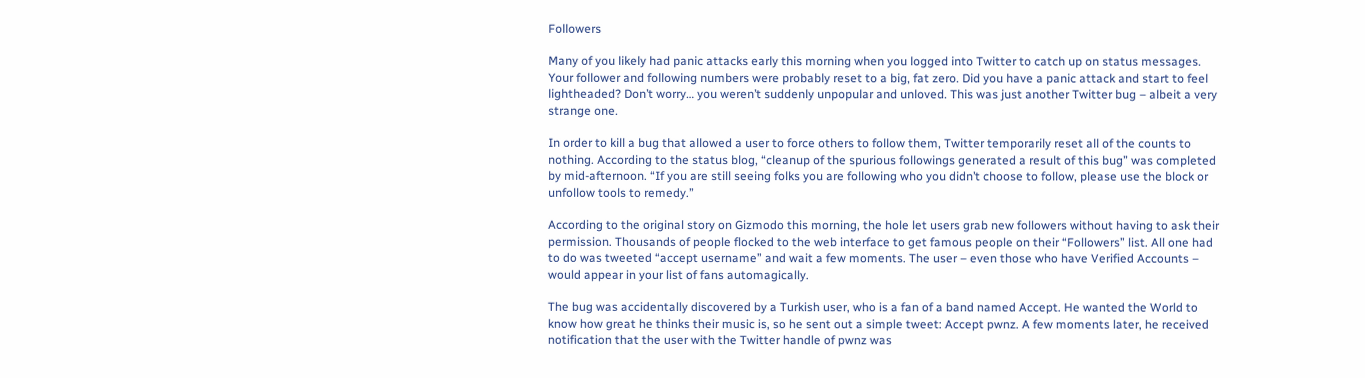Followers

Many of you likely had panic attacks early this morning when you logged into Twitter to catch up on status messages. Your follower and following numbers were probably reset to a big, fat zero. Did you have a panic attack and start to feel lightheaded? Don’t worry… you weren’t suddenly unpopular and unloved. This was just another Twitter bug – albeit a very strange one.

In order to kill a bug that allowed a user to force others to follow them, Twitter temporarily reset all of the counts to nothing. According to the status blog, “cleanup of the spurious followings generated a result of this bug” was completed by mid-afternoon. “If you are still seeing folks you are following who you didn’t choose to follow, please use the block or unfollow tools to remedy.”

According to the original story on Gizmodo this morning, the hole let users grab new followers without having to ask their permission. Thousands of people flocked to the web interface to get famous people on their “Followers” list. All one had to do was tweeted “accept username” and wait a few moments. The user – even those who have Verified Accounts – would appear in your list of fans automagically.

The bug was accidentally discovered by a Turkish user, who is a fan of a band named Accept. He wanted the World to know how great he thinks their music is, so he sent out a simple tweet: Accept pwnz. A few moments later, he received notification that the user with the Twitter handle of pwnz was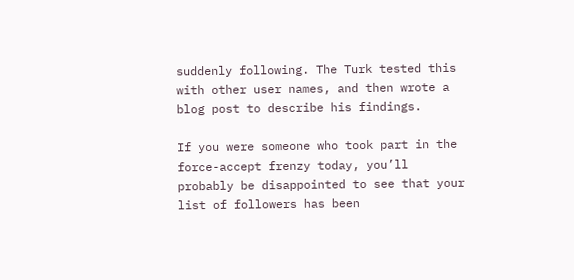suddenly following. The Turk tested this with other user names, and then wrote a blog post to describe his findings.

If you were someone who took part in the force-accept frenzy today, you’ll probably be disappointed to see that your list of followers has been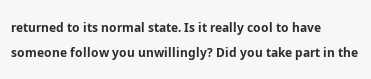returned to its normal state. Is it really cool to have someone follow you unwillingly? Did you take part in the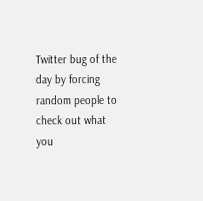Twitter bug of the day by forcing random people to check out what you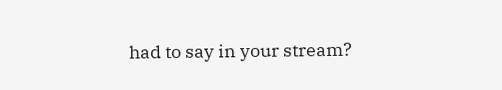had to say in your stream?